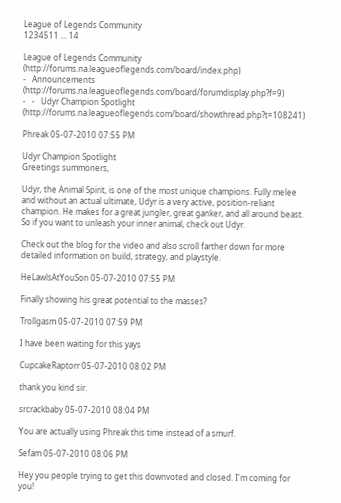League of Legends Community
1234511 ... 14

League of Legends Community (http://forums.na.leagueoflegends.com/board/index.php)
-   Announcements (http://forums.na.leagueoflegends.com/board/forumdisplay.php?f=9)
-   -   Udyr Champion Spotlight (http://forums.na.leagueoflegends.com/board/showthread.php?t=108241)

Phreak 05-07-2010 07:55 PM

Udyr Champion Spotlight
Greetings summoners,

Udyr, the Animal Spirit, is one of the most unique champions. Fully melee and without an actual ultimate, Udyr is a very active, position-reliant champion. He makes for a great jungler, great ganker, and all around beast. So if you want to unleash your inner animal, check out Udyr.

Check out the blog for the video and also scroll farther down for more detailed information on build, strategy, and playstyle.

HeLawlsAtYouSon 05-07-2010 07:55 PM

Finally showing his great potential to the masses?

Trollgasm 05-07-2010 07:59 PM

I have been waiting for this yays

CupcakeRaptorr 05-07-2010 08:02 PM

thank you kind sir.

srcrackbaby 05-07-2010 08:04 PM

You are actually using Phreak this time instead of a smurf.

Sefam 05-07-2010 08:06 PM

Hey you people trying to get this downvoted and closed. I'm coming for you!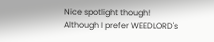Nice spotlight though! Although I prefer WEEDLORD's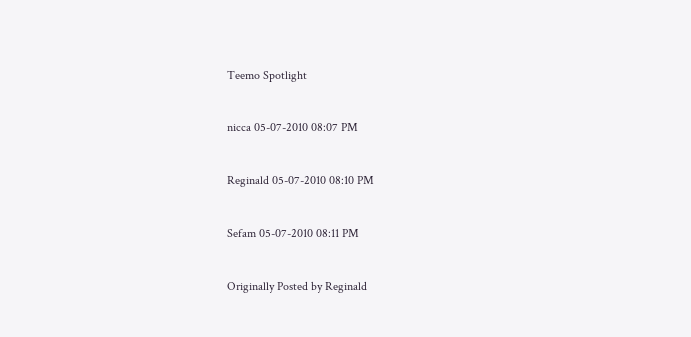Teemo Spotlight


nicca 05-07-2010 08:07 PM


Reginald 05-07-2010 08:10 PM


Sefam 05-07-2010 08:11 PM


Originally Posted by Reginald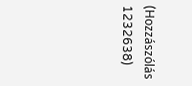(Hozzászólás 1232638)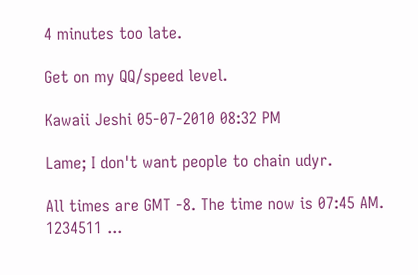4 minutes too late.

Get on my QQ/speed level.

Kawaii Jeshi 05-07-2010 08:32 PM

Lame; I don't want people to chain udyr.

All times are GMT -8. The time now is 07:45 AM.
1234511 ...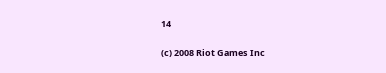14

(c) 2008 Riot Games Inc